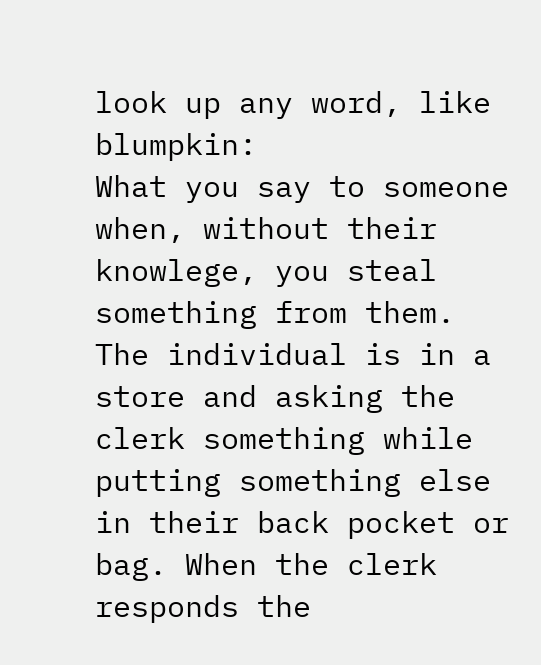look up any word, like blumpkin:
What you say to someone when, without their knowlege, you steal something from them.
The individual is in a store and asking the clerk something while putting something else in their back pocket or bag. When the clerk responds the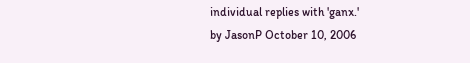individual replies with 'ganx.'
by JasonP October 10, 2006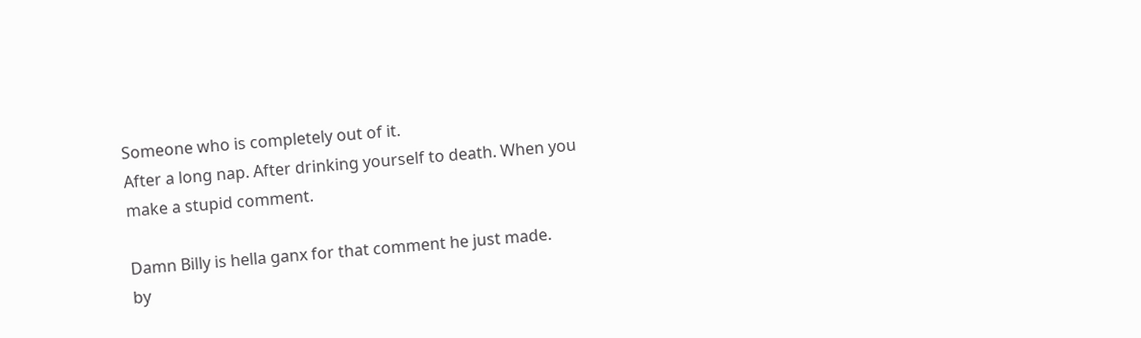Someone who is completely out of it.
After a long nap. After drinking yourself to death. When you make a stupid comment.

Damn Billy is hella ganx for that comment he just made.
by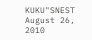KUKU"SNEST August 26, 2010